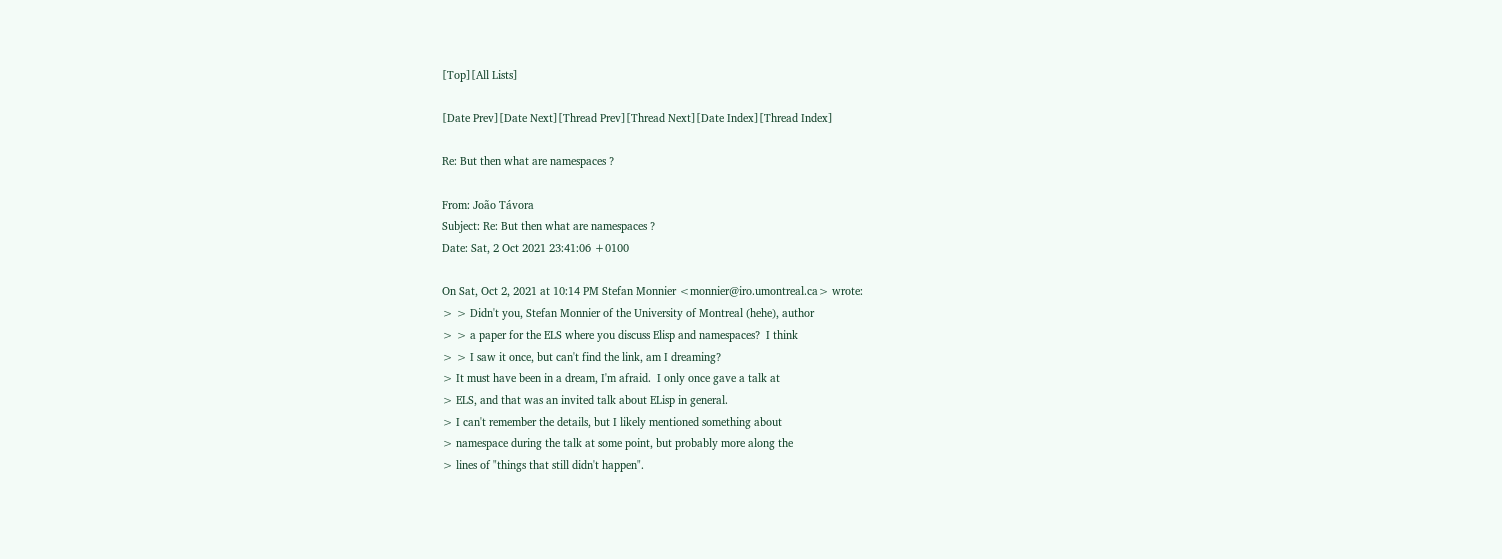[Top][All Lists]

[Date Prev][Date Next][Thread Prev][Thread Next][Date Index][Thread Index]

Re: But then what are namespaces ?

From: João Távora
Subject: Re: But then what are namespaces ?
Date: Sat, 2 Oct 2021 23:41:06 +0100

On Sat, Oct 2, 2021 at 10:14 PM Stefan Monnier <monnier@iro.umontreal.ca> wrote:
> > Didn't you, Stefan Monnier of the University of Montreal (hehe), author
> > a paper for the ELS where you discuss Elisp and namespaces?  I think
> > I saw it once, but can't find the link, am I dreaming?
> It must have been in a dream, I'm afraid.  I only once gave a talk at
> ELS, and that was an invited talk about ELisp in general.
> I can't remember the details, but I likely mentioned something about
> namespace during the talk at some point, but probably more along the
> lines of "things that still didn't happen".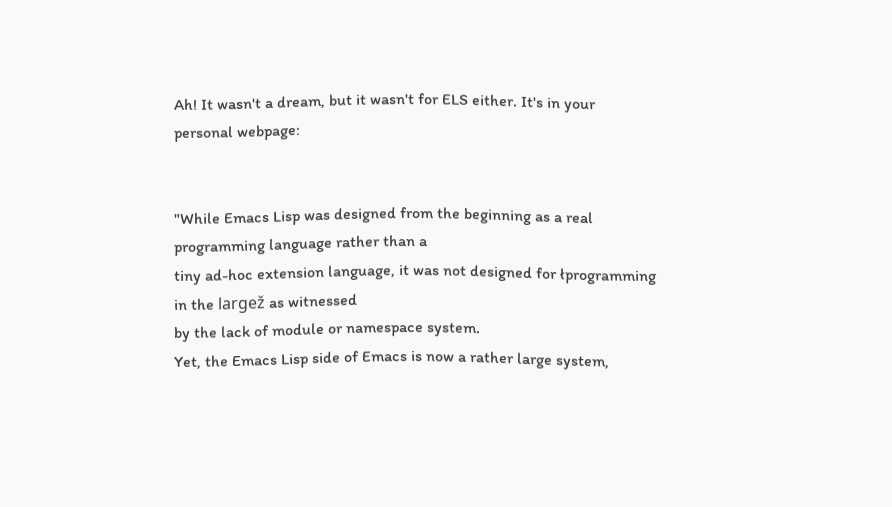Ah! It wasn't a dream, but it wasn't for ELS either. It's in your
personal webpage:


"While Emacs Lisp was designed from the beginning as a real
programming language rather than a
tiny ad-hoc extension language, it was not designed for łprogramming
in the largež as witnessed
by the lack of module or namespace system.
Yet, the Emacs Lisp side of Emacs is now a rather large system,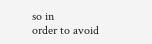so in
order to avoid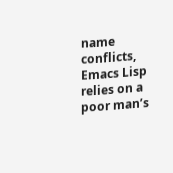name conflicts,
Emacs Lisp relies on a poor man’s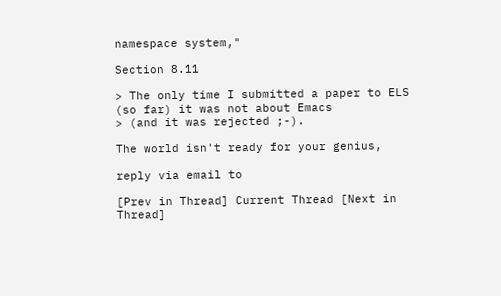namespace system,"

Section 8.11

> The only time I submitted a paper to ELS (so far) it was not about Emacs
> (and it was rejected ;-).

The world isn't ready for your genius,

reply via email to

[Prev in Thread] Current Thread [Next in Thread]